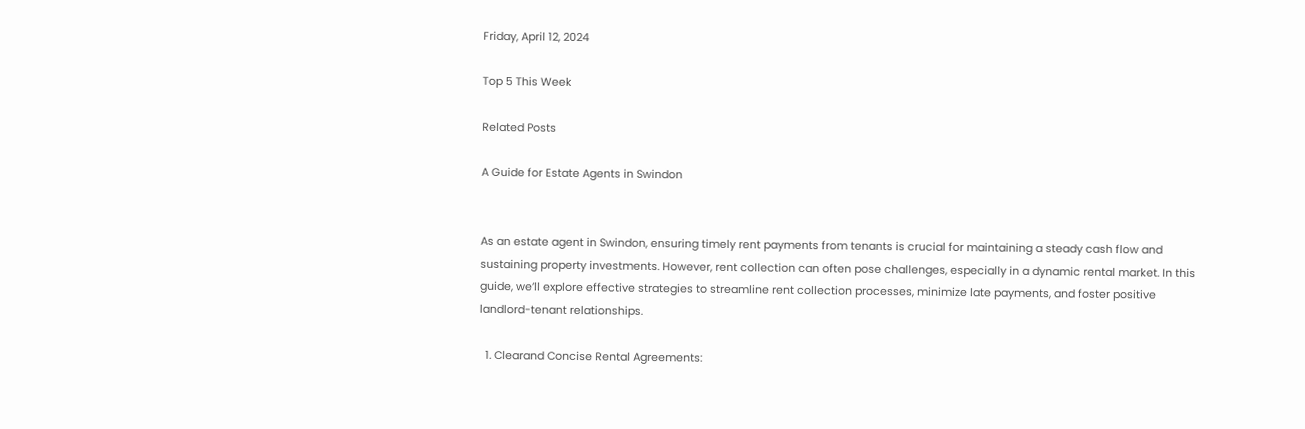Friday, April 12, 2024

Top 5 This Week

Related Posts

A Guide for Estate Agents in Swindon


As an estate agent in Swindon, ensuring timely rent payments from tenants is crucial for maintaining a steady cash flow and sustaining property investments. However, rent collection can often pose challenges, especially in a dynamic rental market. In this guide, we’ll explore effective strategies to streamline rent collection processes, minimize late payments, and foster positive landlord-tenant relationships.

  1. Clearand Concise Rental Agreements: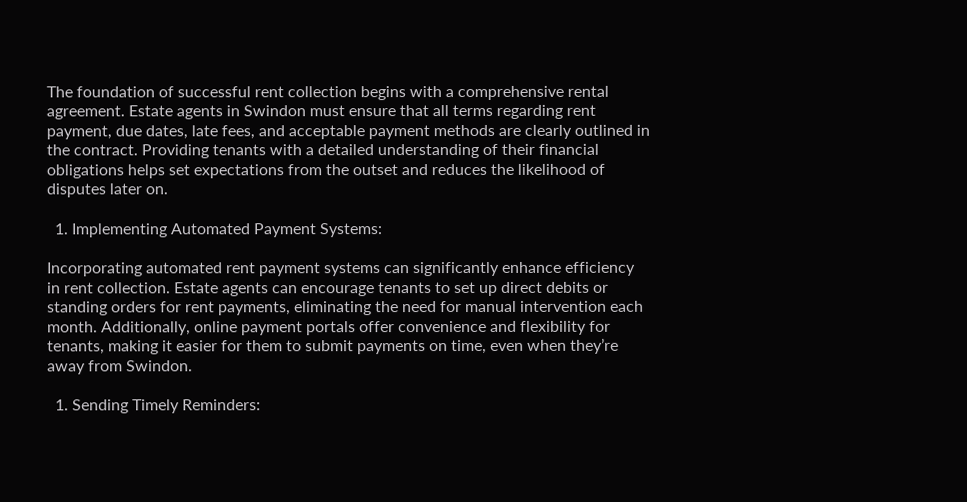The foundation of successful rent collection begins with a comprehensive rental agreement. Estate agents in Swindon must ensure that all terms regarding rent payment, due dates, late fees, and acceptable payment methods are clearly outlined in the contract. Providing tenants with a detailed understanding of their financial obligations helps set expectations from the outset and reduces the likelihood of disputes later on.

  1. Implementing Automated Payment Systems:

Incorporating automated rent payment systems can significantly enhance efficiency in rent collection. Estate agents can encourage tenants to set up direct debits or standing orders for rent payments, eliminating the need for manual intervention each month. Additionally, online payment portals offer convenience and flexibility for tenants, making it easier for them to submit payments on time, even when they’re away from Swindon.

  1. Sending Timely Reminders: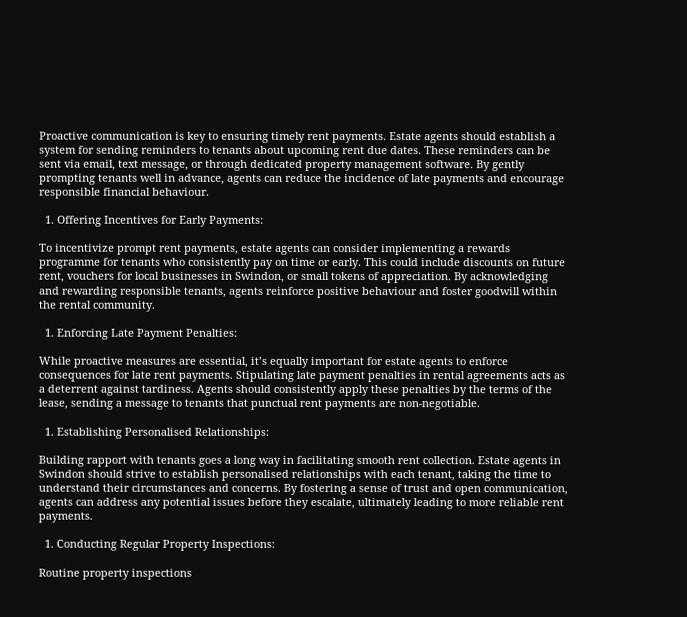Proactive communication is key to ensuring timely rent payments. Estate agents should establish a system for sending reminders to tenants about upcoming rent due dates. These reminders can be sent via email, text message, or through dedicated property management software. By gently prompting tenants well in advance, agents can reduce the incidence of late payments and encourage responsible financial behaviour.

  1. Offering Incentives for Early Payments:

To incentivize prompt rent payments, estate agents can consider implementing a rewards programme for tenants who consistently pay on time or early. This could include discounts on future rent, vouchers for local businesses in Swindon, or small tokens of appreciation. By acknowledging and rewarding responsible tenants, agents reinforce positive behaviour and foster goodwill within the rental community.

  1. Enforcing Late Payment Penalties:

While proactive measures are essential, it’s equally important for estate agents to enforce consequences for late rent payments. Stipulating late payment penalties in rental agreements acts as a deterrent against tardiness. Agents should consistently apply these penalties by the terms of the lease, sending a message to tenants that punctual rent payments are non-negotiable.

  1. Establishing Personalised Relationships:

Building rapport with tenants goes a long way in facilitating smooth rent collection. Estate agents in Swindon should strive to establish personalised relationships with each tenant, taking the time to understand their circumstances and concerns. By fostering a sense of trust and open communication, agents can address any potential issues before they escalate, ultimately leading to more reliable rent payments.

  1. Conducting Regular Property Inspections:

Routine property inspections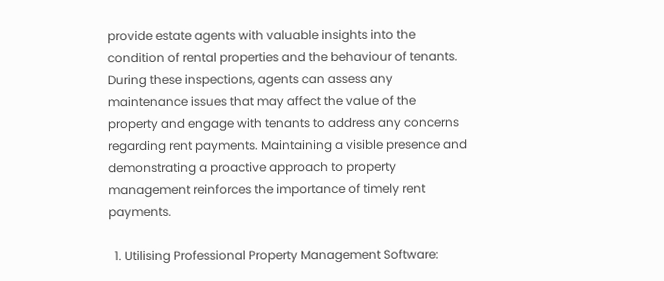provide estate agents with valuable insights into the condition of rental properties and the behaviour of tenants. During these inspections, agents can assess any maintenance issues that may affect the value of the property and engage with tenants to address any concerns regarding rent payments. Maintaining a visible presence and demonstrating a proactive approach to property management reinforces the importance of timely rent payments.

  1. Utilising Professional Property Management Software: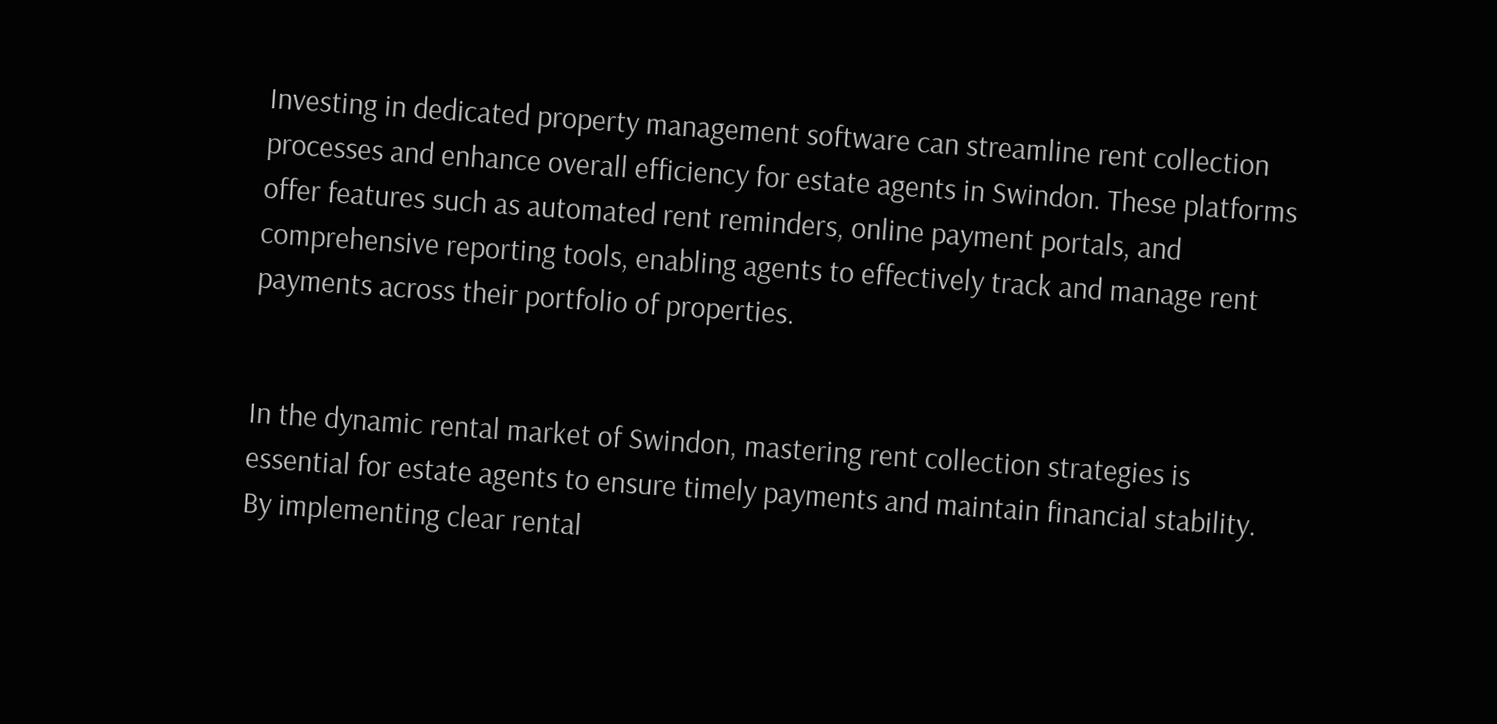Investing in dedicated property management software can streamline rent collection processes and enhance overall efficiency for estate agents in Swindon. These platforms offer features such as automated rent reminders, online payment portals, and comprehensive reporting tools, enabling agents to effectively track and manage rent payments across their portfolio of properties.


In the dynamic rental market of Swindon, mastering rent collection strategies is essential for estate agents to ensure timely payments and maintain financial stability. By implementing clear rental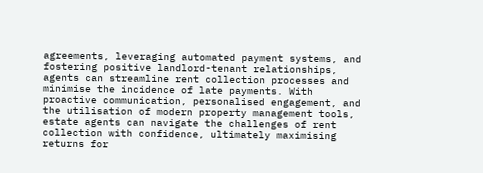agreements, leveraging automated payment systems, and fostering positive landlord-tenant relationships, agents can streamline rent collection processes and minimise the incidence of late payments. With proactive communication, personalised engagement, and the utilisation of modern property management tools, estate agents can navigate the challenges of rent collection with confidence, ultimately maximising returns for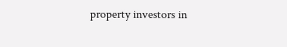property investors in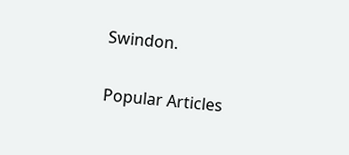Swindon.

Popular Articles